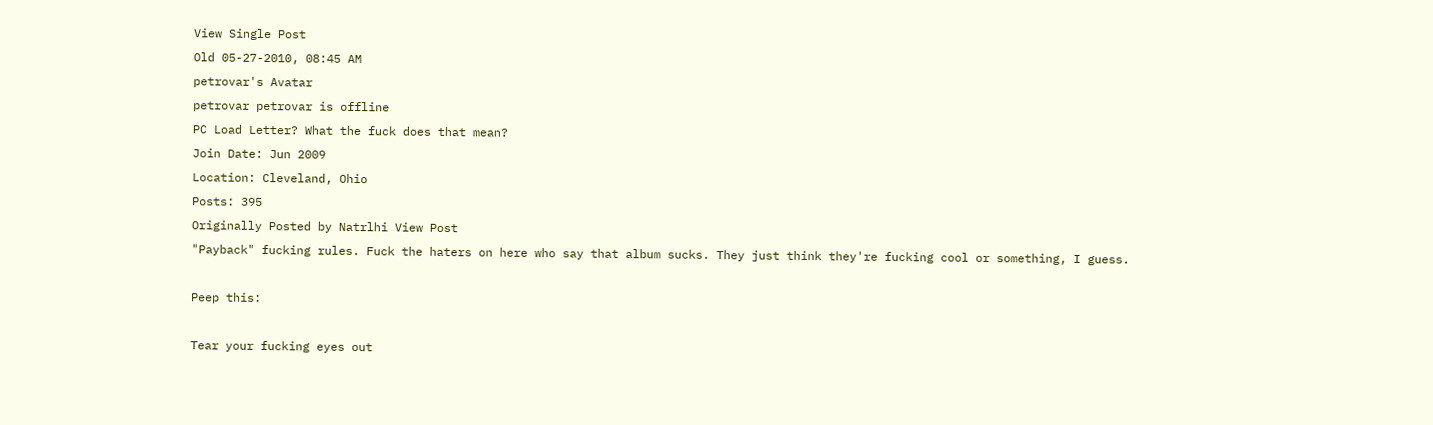View Single Post
Old 05-27-2010, 08:45 AM
petrovar's Avatar
petrovar petrovar is offline
PC Load Letter? What the fuck does that mean?
Join Date: Jun 2009
Location: Cleveland, Ohio
Posts: 395
Originally Posted by Natrlhi View Post
"Payback" fucking rules. Fuck the haters on here who say that album sucks. They just think they're fucking cool or something, I guess.

Peep this:

Tear your fucking eyes out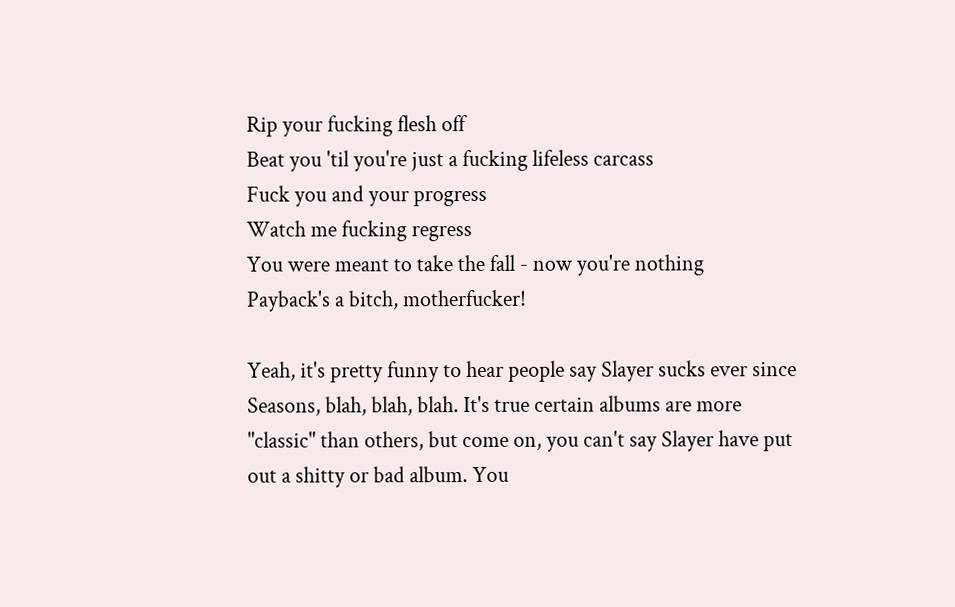Rip your fucking flesh off
Beat you 'til you're just a fucking lifeless carcass
Fuck you and your progress
Watch me fucking regress
You were meant to take the fall - now you're nothing
Payback's a bitch, motherfucker!

Yeah, it's pretty funny to hear people say Slayer sucks ever since Seasons, blah, blah, blah. It's true certain albums are more "classic" than others, but come on, you can't say Slayer have put out a shitty or bad album. You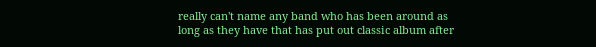really can't name any band who has been around as long as they have that has put out classic album after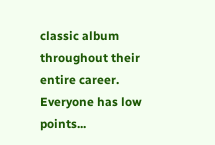classic album throughout their entire career. Everyone has low points...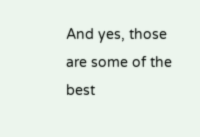And yes, those are some of the best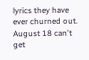lyrics they have ever churned out. August 18 can't get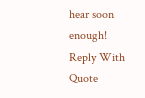hear soon enough!
Reply With Quote